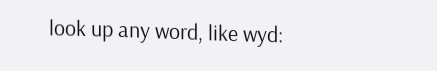look up any word, like wyd: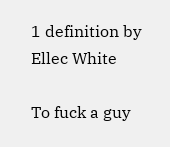1 definition by Ellec White

To fuck a guy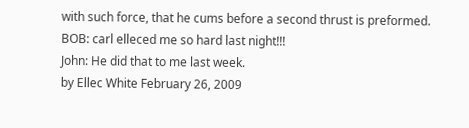with such force, that he cums before a second thrust is preformed.
BOB: carl elleced me so hard last night!!!
John: He did that to me last week.
by Ellec White February 26, 2009